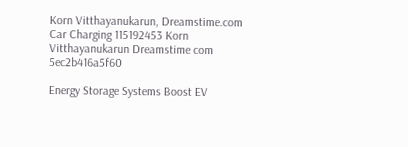Korn Vitthayanukarun, Dreamstime.com
Car Charging 115192453 Korn Vitthayanukarun Dreamstime com 5ec2b416a5f60

Energy Storage Systems Boost EV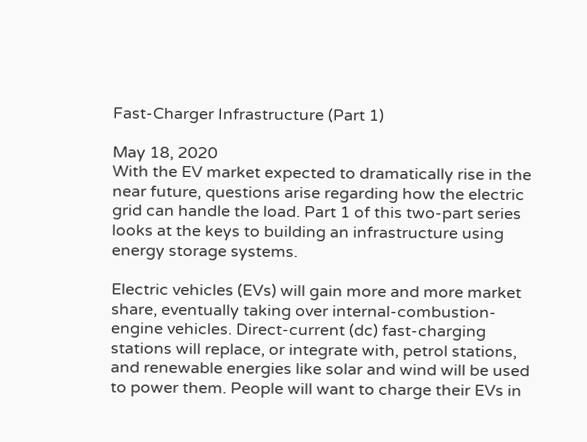Fast-Charger Infrastructure (Part 1)

May 18, 2020
With the EV market expected to dramatically rise in the near future, questions arise regarding how the electric grid can handle the load. Part 1 of this two-part series looks at the keys to building an infrastructure using energy storage systems.

Electric vehicles (EVs) will gain more and more market share, eventually taking over internal-combustion-engine vehicles. Direct-current (dc) fast-charging stations will replace, or integrate with, petrol stations, and renewable energies like solar and wind will be used to power them. People will want to charge their EVs in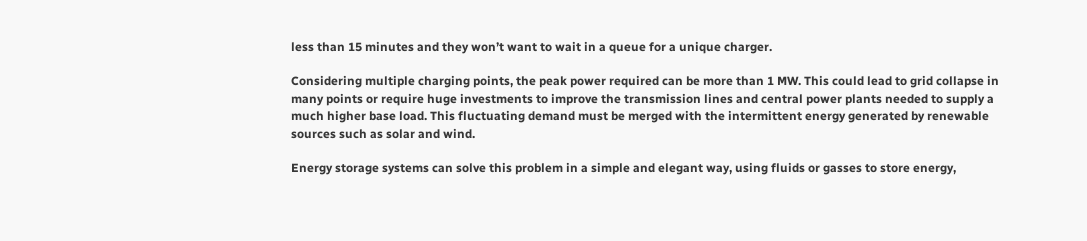less than 15 minutes and they won’t want to wait in a queue for a unique charger.

Considering multiple charging points, the peak power required can be more than 1 MW. This could lead to grid collapse in many points or require huge investments to improve the transmission lines and central power plants needed to supply a much higher base load. This fluctuating demand must be merged with the intermittent energy generated by renewable sources such as solar and wind.

Energy storage systems can solve this problem in a simple and elegant way, using fluids or gasses to store energy,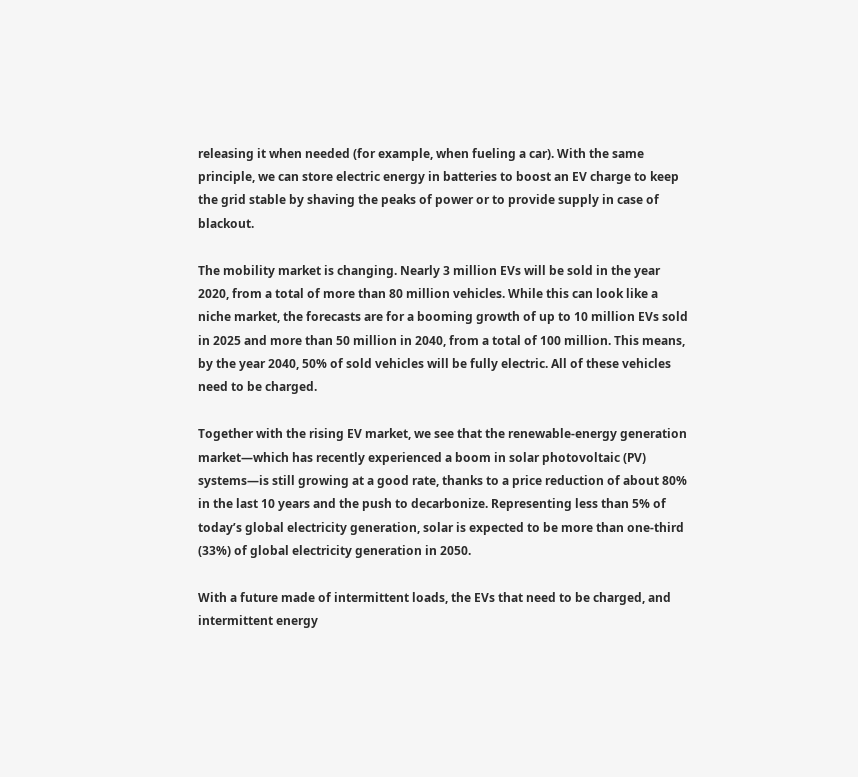releasing it when needed (for example, when fueling a car). With the same principle, we can store electric energy in batteries to boost an EV charge to keep the grid stable by shaving the peaks of power or to provide supply in case of blackout.

The mobility market is changing. Nearly 3 million EVs will be sold in the year 2020, from a total of more than 80 million vehicles. While this can look like a niche market, the forecasts are for a booming growth of up to 10 million EVs sold in 2025 and more than 50 million in 2040, from a total of 100 million. This means, by the year 2040, 50% of sold vehicles will be fully electric. All of these vehicles need to be charged.

Together with the rising EV market, we see that the renewable-energy generation market—which has recently experienced a boom in solar photovoltaic (PV) systems—is still growing at a good rate, thanks to a price reduction of about 80% in the last 10 years and the push to decarbonize. Representing less than 5% of today’s global electricity generation, solar is expected to be more than one-third (33%) of global electricity generation in 2050.

With a future made of intermittent loads, the EVs that need to be charged, and intermittent energy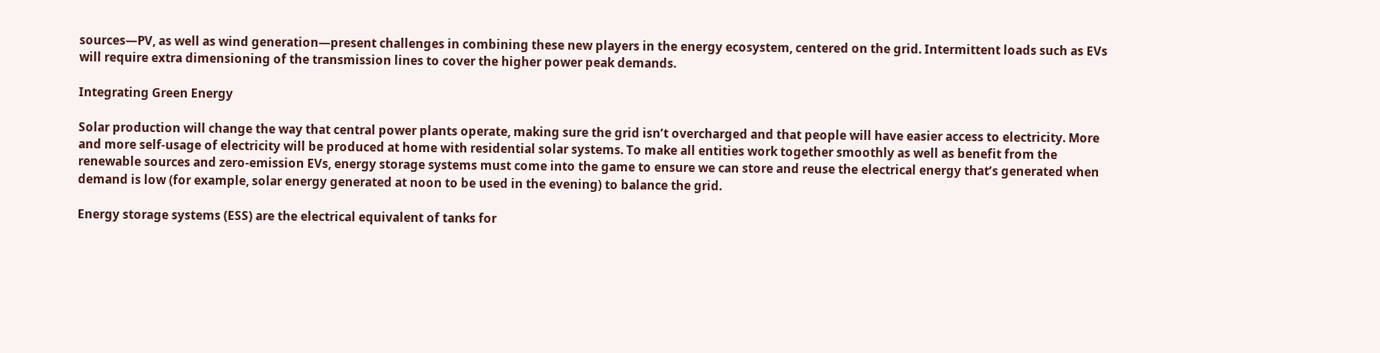sources—PV, as well as wind generation—present challenges in combining these new players in the energy ecosystem, centered on the grid. Intermittent loads such as EVs will require extra dimensioning of the transmission lines to cover the higher power peak demands.

Integrating Green Energy

Solar production will change the way that central power plants operate, making sure the grid isn’t overcharged and that people will have easier access to electricity. More and more self-usage of electricity will be produced at home with residential solar systems. To make all entities work together smoothly as well as benefit from the renewable sources and zero-emission EVs, energy storage systems must come into the game to ensure we can store and reuse the electrical energy that’s generated when demand is low (for example, solar energy generated at noon to be used in the evening) to balance the grid.

Energy storage systems (ESS) are the electrical equivalent of tanks for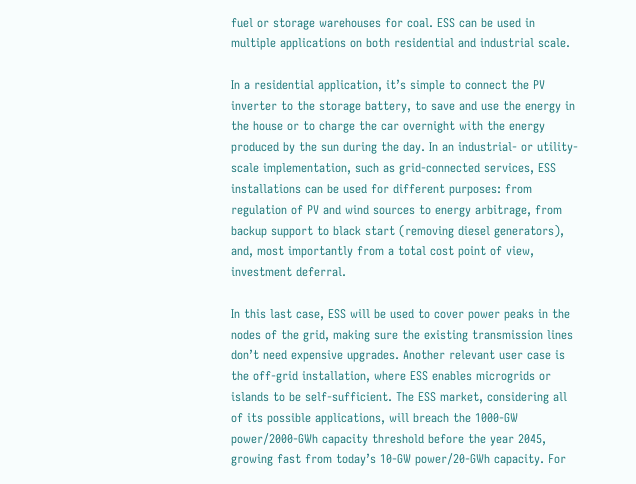fuel or storage warehouses for coal. ESS can be used in multiple applications on both residential and industrial scale.

In a residential application, it’s simple to connect the PV inverter to the storage battery, to save and use the energy in the house or to charge the car overnight with the energy produced by the sun during the day. In an industrial- or utility-scale implementation, such as grid-connected services, ESS installations can be used for different purposes: from regulation of PV and wind sources to energy arbitrage, from backup support to black start (removing diesel generators), and, most importantly from a total cost point of view, investment deferral.

In this last case, ESS will be used to cover power peaks in the nodes of the grid, making sure the existing transmission lines don’t need expensive upgrades. Another relevant user case is the off-grid installation, where ESS enables microgrids or islands to be self-sufficient. The ESS market, considering all of its possible applications, will breach the 1000-GW power/2000-GWh capacity threshold before the year 2045, growing fast from today’s 10-GW power/20-GWh capacity. For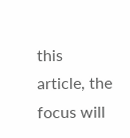this article, the focus will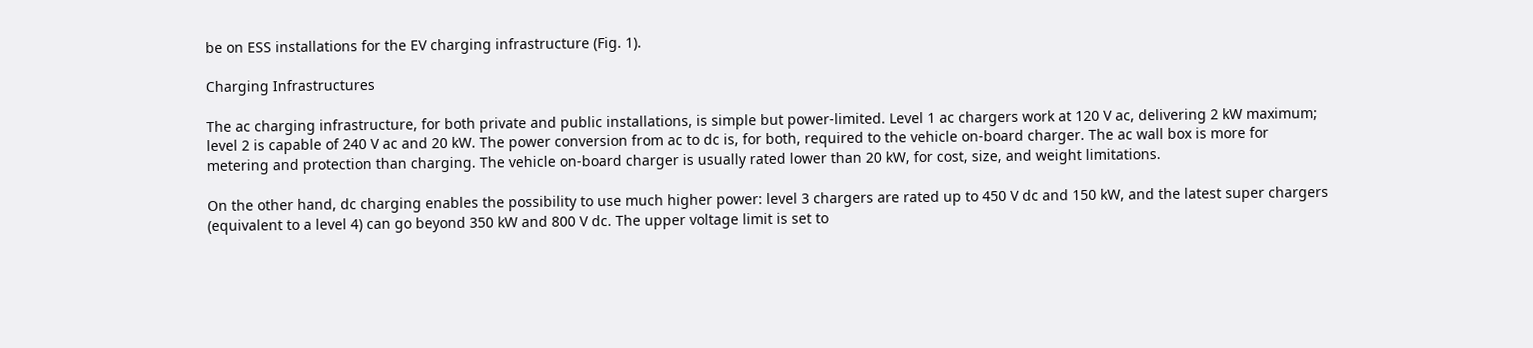be on ESS installations for the EV charging infrastructure (Fig. 1).

Charging Infrastructures

The ac charging infrastructure, for both private and public installations, is simple but power-limited. Level 1 ac chargers work at 120 V ac, delivering 2 kW maximum; level 2 is capable of 240 V ac and 20 kW. The power conversion from ac to dc is, for both, required to the vehicle on-board charger. The ac wall box is more for metering and protection than charging. The vehicle on-board charger is usually rated lower than 20 kW, for cost, size, and weight limitations.

On the other hand, dc charging enables the possibility to use much higher power: level 3 chargers are rated up to 450 V dc and 150 kW, and the latest super chargers (equivalent to a level 4) can go beyond 350 kW and 800 V dc. The upper voltage limit is set to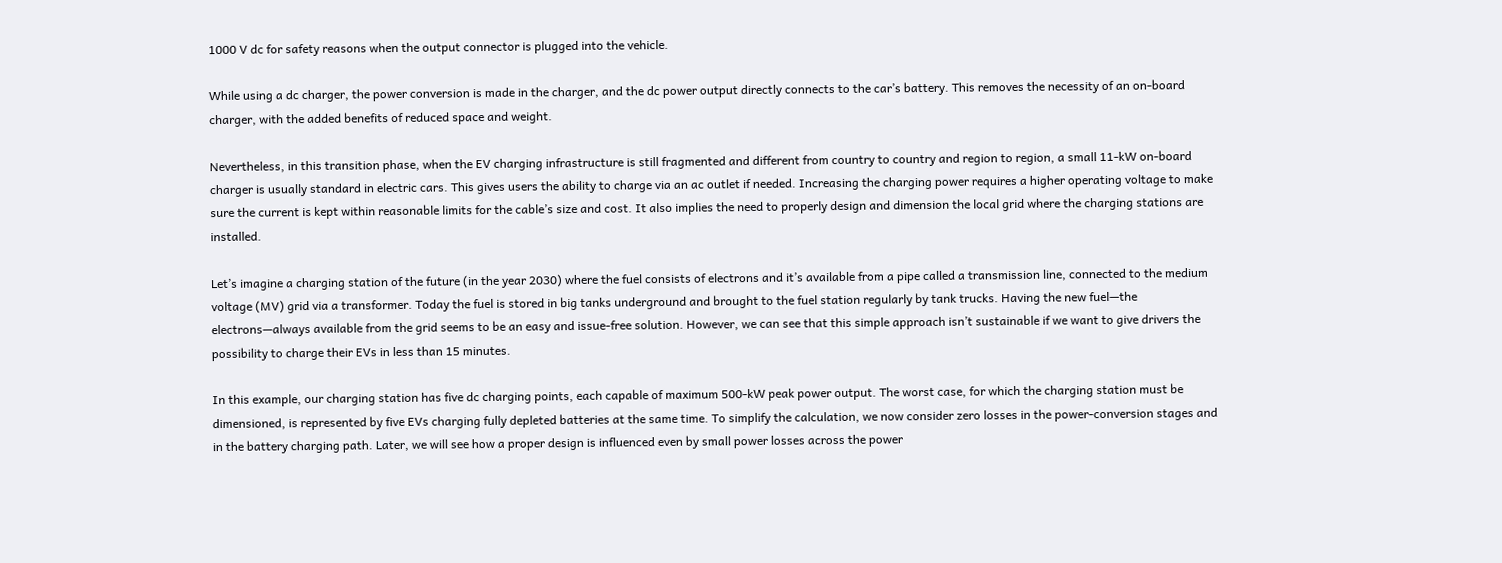1000 V dc for safety reasons when the output connector is plugged into the vehicle.

While using a dc charger, the power conversion is made in the charger, and the dc power output directly connects to the car’s battery. This removes the necessity of an on-board charger, with the added benefits of reduced space and weight.

Nevertheless, in this transition phase, when the EV charging infrastructure is still fragmented and different from country to country and region to region, a small 11-kW on-board charger is usually standard in electric cars. This gives users the ability to charge via an ac outlet if needed. Increasing the charging power requires a higher operating voltage to make sure the current is kept within reasonable limits for the cable’s size and cost. It also implies the need to properly design and dimension the local grid where the charging stations are installed.

Let’s imagine a charging station of the future (in the year 2030) where the fuel consists of electrons and it’s available from a pipe called a transmission line, connected to the medium voltage (MV) grid via a transformer. Today the fuel is stored in big tanks underground and brought to the fuel station regularly by tank trucks. Having the new fuel—the electrons—always available from the grid seems to be an easy and issue-free solution. However, we can see that this simple approach isn’t sustainable if we want to give drivers the possibility to charge their EVs in less than 15 minutes.

In this example, our charging station has five dc charging points, each capable of maximum 500-kW peak power output. The worst case, for which the charging station must be dimensioned, is represented by five EVs charging fully depleted batteries at the same time. To simplify the calculation, we now consider zero losses in the power-conversion stages and in the battery charging path. Later, we will see how a proper design is influenced even by small power losses across the power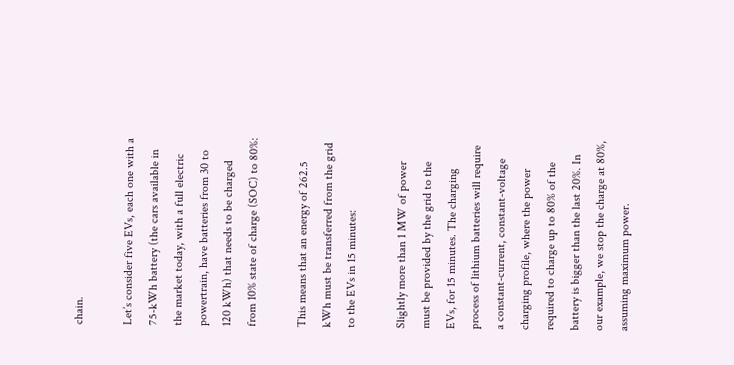chain.

Let’s consider five EVs, each one with a 75-kWh battery (the cars available in the market today, with a full electric powertrain, have batteries from 30 to 120 kWh) that needs to be charged from 10% state of charge (SOC) to 80%:

This means that an energy of 262.5 kWh must be transferred from the grid to the EVs in 15 minutes:

Slightly more than 1 MW of power must be provided by the grid to the EVs, for 15 minutes. The charging process of lithium batteries will require a constant-current, constant-voltage charging profile, where the power required to charge up to 80% of the battery is bigger than the last 20%. In our example, we stop the charge at 80%, assuming maximum power.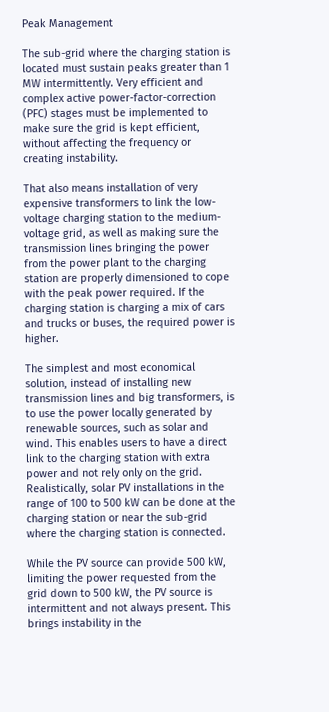Peak Management

The sub-grid where the charging station is located must sustain peaks greater than 1 MW intermittently. Very efficient and complex active power-factor-correction (PFC) stages must be implemented to make sure the grid is kept efficient, without affecting the frequency or creating instability.

That also means installation of very expensive transformers to link the low-voltage charging station to the medium-voltage grid, as well as making sure the transmission lines bringing the power from the power plant to the charging station are properly dimensioned to cope with the peak power required. If the charging station is charging a mix of cars and trucks or buses, the required power is higher.

The simplest and most economical solution, instead of installing new transmission lines and big transformers, is to use the power locally generated by renewable sources, such as solar and wind. This enables users to have a direct link to the charging station with extra power and not rely only on the grid. Realistically, solar PV installations in the range of 100 to 500 kW can be done at the charging station or near the sub-grid where the charging station is connected.

While the PV source can provide 500 kW, limiting the power requested from the grid down to 500 kW, the PV source is intermittent and not always present. This brings instability in the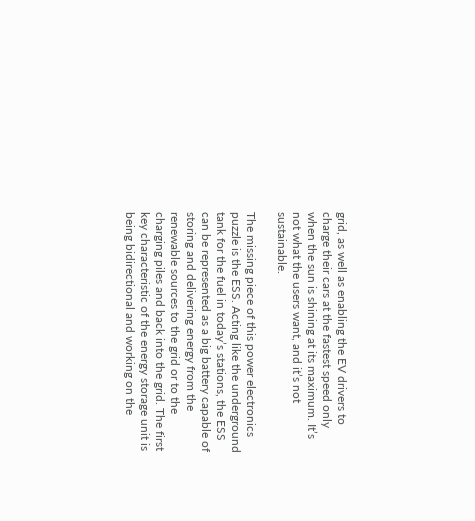grid, as well as enabling the EV drivers to charge their cars at the fastest speed only when the sun is shining at its maximum. It’s not what the users want, and it’s not sustainable.

The missing piece of this power electronics puzzle is the ESS. Acting like the underground tank for the fuel in today’s stations, the ESS can be represented as a big battery capable of storing and delivering energy from the renewable sources to the grid or to the charging piles and back into the grid. The first key characteristic of the energy storage unit is being bidirectional and working on the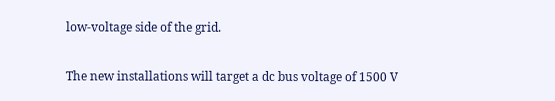low-voltage side of the grid.

The new installations will target a dc bus voltage of 1500 V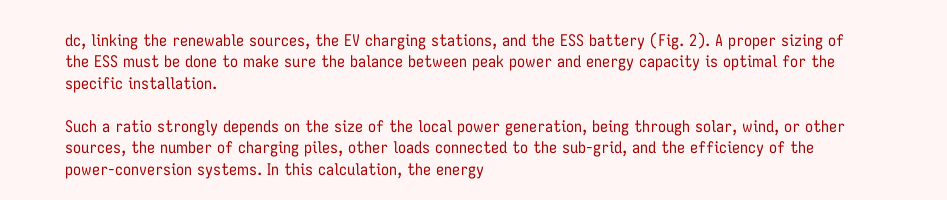dc, linking the renewable sources, the EV charging stations, and the ESS battery (Fig. 2). A proper sizing of the ESS must be done to make sure the balance between peak power and energy capacity is optimal for the specific installation.

Such a ratio strongly depends on the size of the local power generation, being through solar, wind, or other sources, the number of charging piles, other loads connected to the sub-grid, and the efficiency of the power-conversion systems. In this calculation, the energy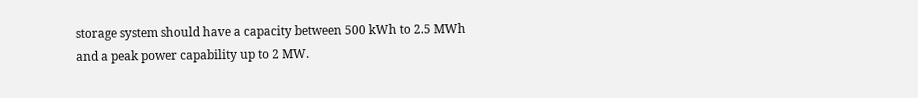storage system should have a capacity between 500 kWh to 2.5 MWh and a peak power capability up to 2 MW.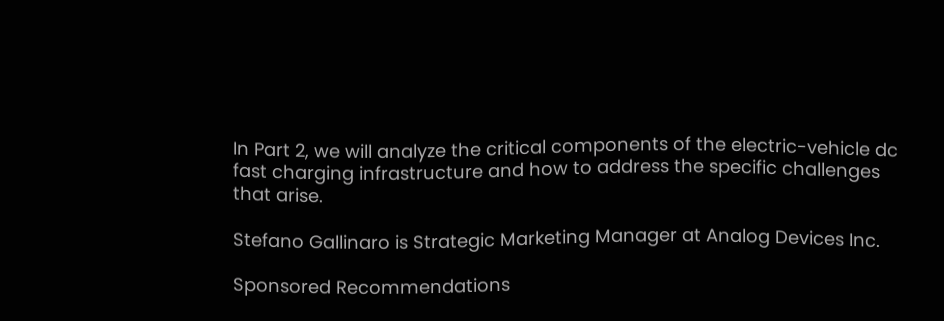In Part 2, we will analyze the critical components of the electric-vehicle dc fast charging infrastructure and how to address the specific challenges that arise.

Stefano Gallinaro is Strategic Marketing Manager at Analog Devices Inc.

Sponsored Recommendations